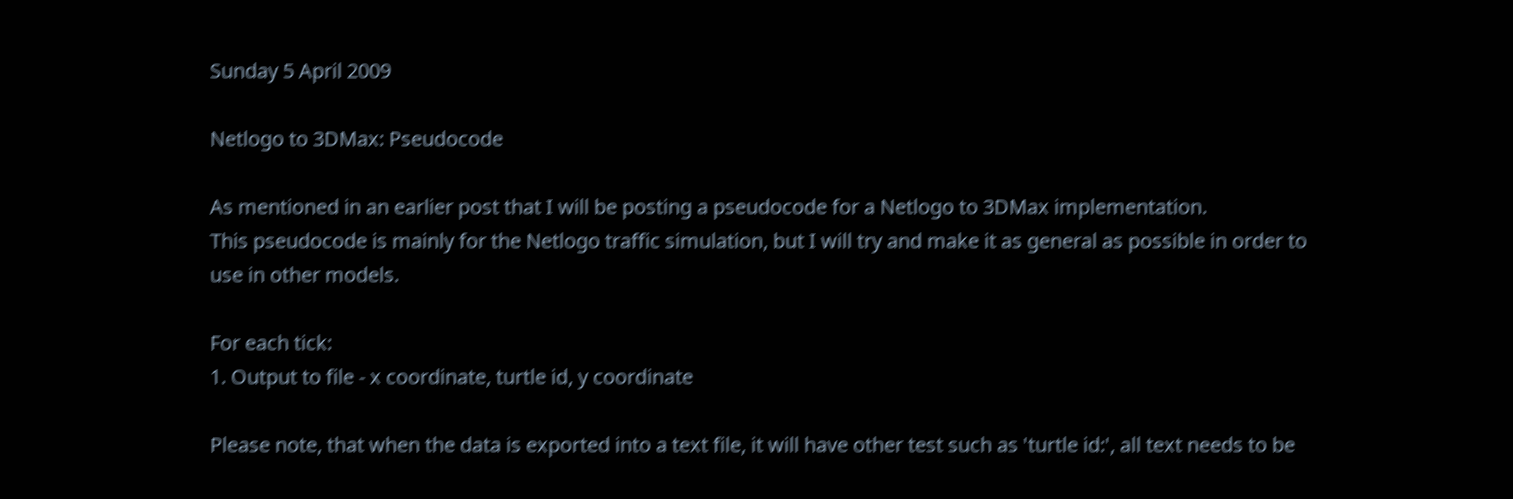Sunday 5 April 2009

Netlogo to 3DMax: Pseudocode

As mentioned in an earlier post that I will be posting a pseudocode for a Netlogo to 3DMax implementation.
This pseudocode is mainly for the Netlogo traffic simulation, but I will try and make it as general as possible in order to use in other models.

For each tick:
1. Output to file - x coordinate, turtle id, y coordinate

Please note, that when the data is exported into a text file, it will have other test such as 'turtle id:', all text needs to be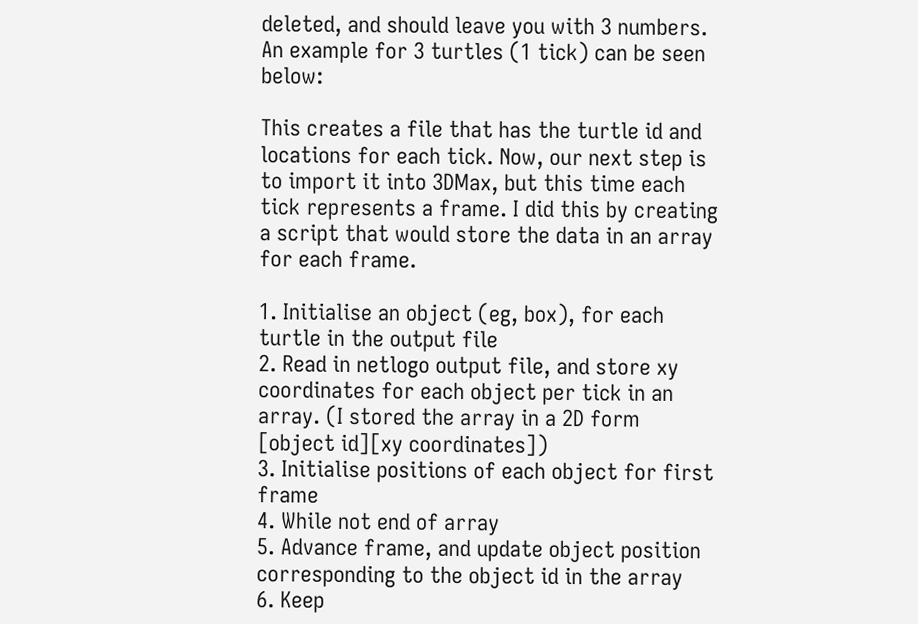deleted, and should leave you with 3 numbers. An example for 3 turtles (1 tick) can be seen below:

This creates a file that has the turtle id and locations for each tick. Now, our next step is to import it into 3DMax, but this time each tick represents a frame. I did this by creating a script that would store the data in an array for each frame.

1. Initialise an object (eg, box), for each turtle in the output file
2. Read in netlogo output file, and store xy coordinates for each object per tick in an array. (I stored the array in a 2D form [object id][xy coordinates])
3. Initialise positions of each object for first frame
4. While not end of array
5. Advance frame, and update object position corresponding to the object id in the array
6. Keep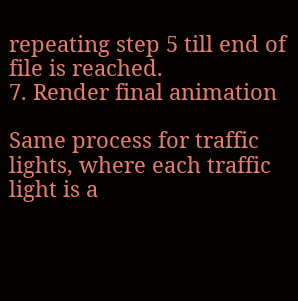repeating step 5 till end of file is reached.
7. Render final animation

Same process for traffic lights, where each traffic light is a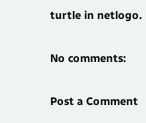turtle in netlogo.

No comments:

Post a Comment